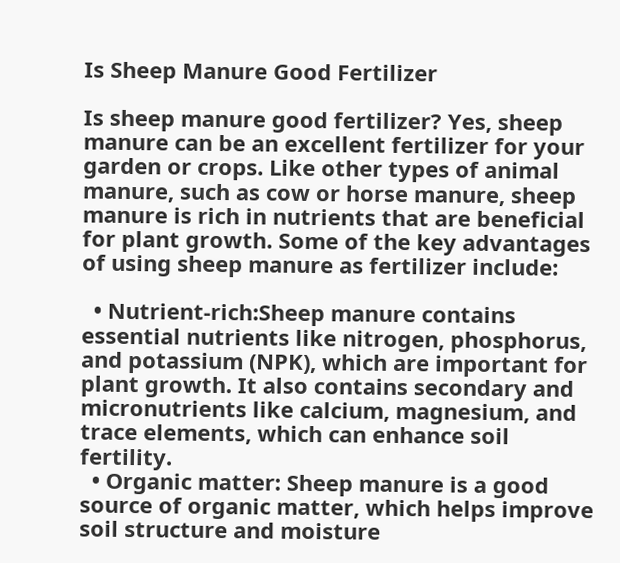Is Sheep Manure Good Fertilizer

Is sheep manure good fertilizer? Yes, sheep manure can be an excellent fertilizer for your garden or crops. Like other types of animal manure, such as cow or horse manure, sheep manure is rich in nutrients that are beneficial for plant growth. Some of the key advantages of using sheep manure as fertilizer include:

  • Nutrient-rich:Sheep manure contains essential nutrients like nitrogen, phosphorus, and potassium (NPK), which are important for plant growth. It also contains secondary and micronutrients like calcium, magnesium, and trace elements, which can enhance soil fertility.
  • Organic matter: Sheep manure is a good source of organic matter, which helps improve soil structure and moisture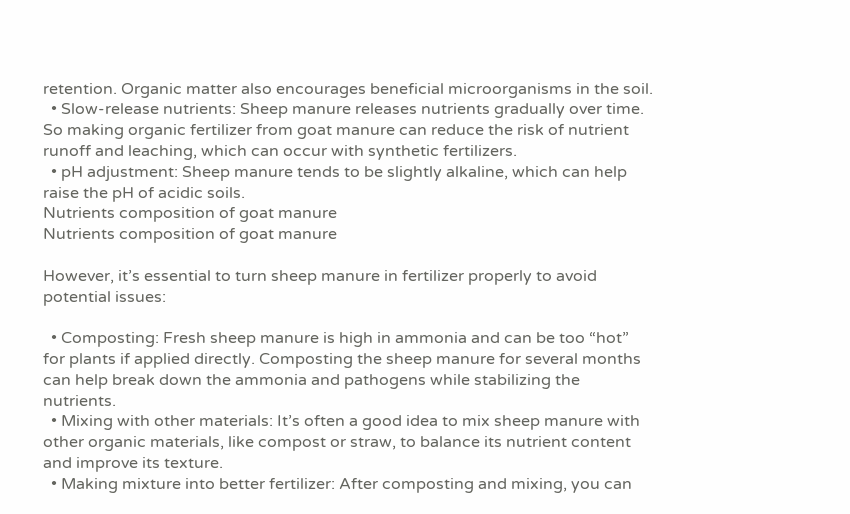retention. Organic matter also encourages beneficial microorganisms in the soil.
  • Slow-release nutrients: Sheep manure releases nutrients gradually over time. So making organic fertilizer from goat manure can reduce the risk of nutrient runoff and leaching, which can occur with synthetic fertilizers.
  • pH adjustment: Sheep manure tends to be slightly alkaline, which can help raise the pH of acidic soils.
Nutrients composition of goat manure
Nutrients composition of goat manure

However, it’s essential to turn sheep manure in fertilizer properly to avoid potential issues:

  • Composting: Fresh sheep manure is high in ammonia and can be too “hot” for plants if applied directly. Composting the sheep manure for several months can help break down the ammonia and pathogens while stabilizing the nutrients.
  • Mixing with other materials: It’s often a good idea to mix sheep manure with other organic materials, like compost or straw, to balance its nutrient content and improve its texture.
  • Making mixture into better fertilizer: After composting and mixing, you can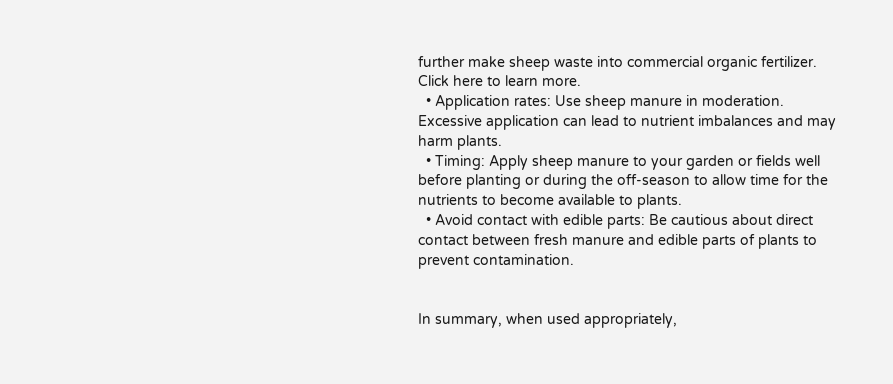further make sheep waste into commercial organic fertilizer. Click here to learn more.
  • Application rates: Use sheep manure in moderation. Excessive application can lead to nutrient imbalances and may harm plants.
  • Timing: Apply sheep manure to your garden or fields well before planting or during the off-season to allow time for the nutrients to become available to plants.
  • Avoid contact with edible parts: Be cautious about direct contact between fresh manure and edible parts of plants to prevent contamination.


In summary, when used appropriately,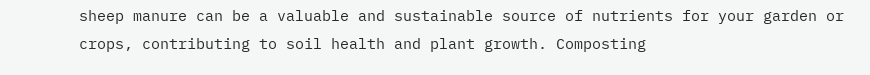sheep manure can be a valuable and sustainable source of nutrients for your garden or crops, contributing to soil health and plant growth. Composting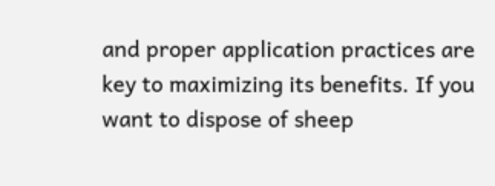and proper application practices are key to maximizing its benefits. If you want to dispose of sheep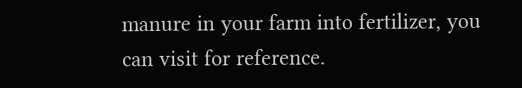manure in your farm into fertilizer, you can visit for reference.